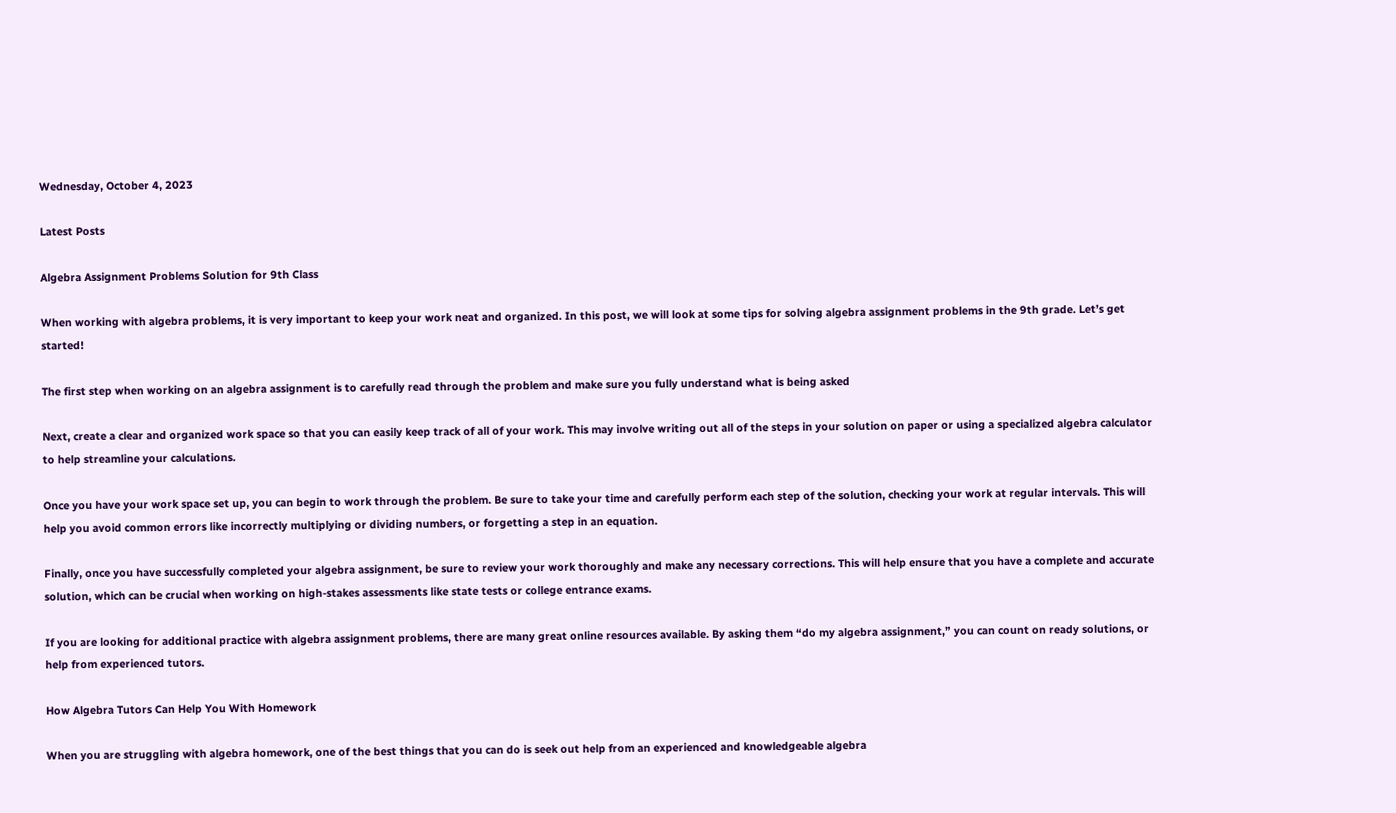Wednesday, October 4, 2023

Latest Posts

Algebra Assignment Problems Solution for 9th Class

When working with algebra problems, it is very important to keep your work neat and organized. In this post, we will look at some tips for solving algebra assignment problems in the 9th grade. Let’s get started!

The first step when working on an algebra assignment is to carefully read through the problem and make sure you fully understand what is being asked

Next, create a clear and organized work space so that you can easily keep track of all of your work. This may involve writing out all of the steps in your solution on paper or using a specialized algebra calculator to help streamline your calculations.

Once you have your work space set up, you can begin to work through the problem. Be sure to take your time and carefully perform each step of the solution, checking your work at regular intervals. This will help you avoid common errors like incorrectly multiplying or dividing numbers, or forgetting a step in an equation.

Finally, once you have successfully completed your algebra assignment, be sure to review your work thoroughly and make any necessary corrections. This will help ensure that you have a complete and accurate solution, which can be crucial when working on high-stakes assessments like state tests or college entrance exams.

If you are looking for additional practice with algebra assignment problems, there are many great online resources available. By asking them “do my algebra assignment,” you can count on ready solutions, or help from experienced tutors.

How Algebra Tutors Can Help You With Homework

When you are struggling with algebra homework, one of the best things that you can do is seek out help from an experienced and knowledgeable algebra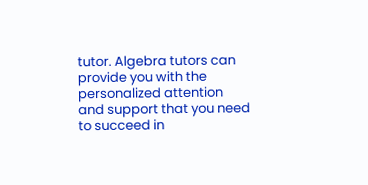tutor. Algebra tutors can provide you with the personalized attention and support that you need to succeed in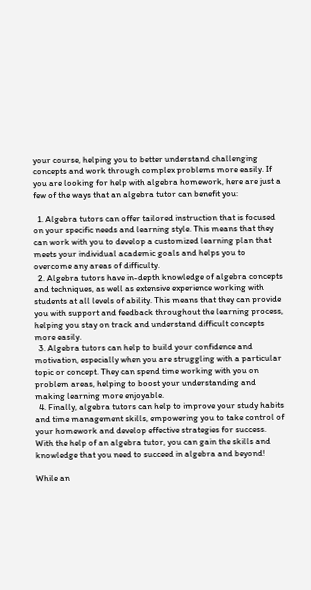your course, helping you to better understand challenging concepts and work through complex problems more easily. If you are looking for help with algebra homework, here are just a few of the ways that an algebra tutor can benefit you:

  1. Algebra tutors can offer tailored instruction that is focused on your specific needs and learning style. This means that they can work with you to develop a customized learning plan that meets your individual academic goals and helps you to overcome any areas of difficulty.
  2. Algebra tutors have in-depth knowledge of algebra concepts and techniques, as well as extensive experience working with students at all levels of ability. This means that they can provide you with support and feedback throughout the learning process, helping you stay on track and understand difficult concepts more easily.
  3. Algebra tutors can help to build your confidence and motivation, especially when you are struggling with a particular topic or concept. They can spend time working with you on problem areas, helping to boost your understanding and making learning more enjoyable.
  4. Finally, algebra tutors can help to improve your study habits and time management skills, empowering you to take control of your homework and develop effective strategies for success. With the help of an algebra tutor, you can gain the skills and knowledge that you need to succeed in algebra and beyond!

While an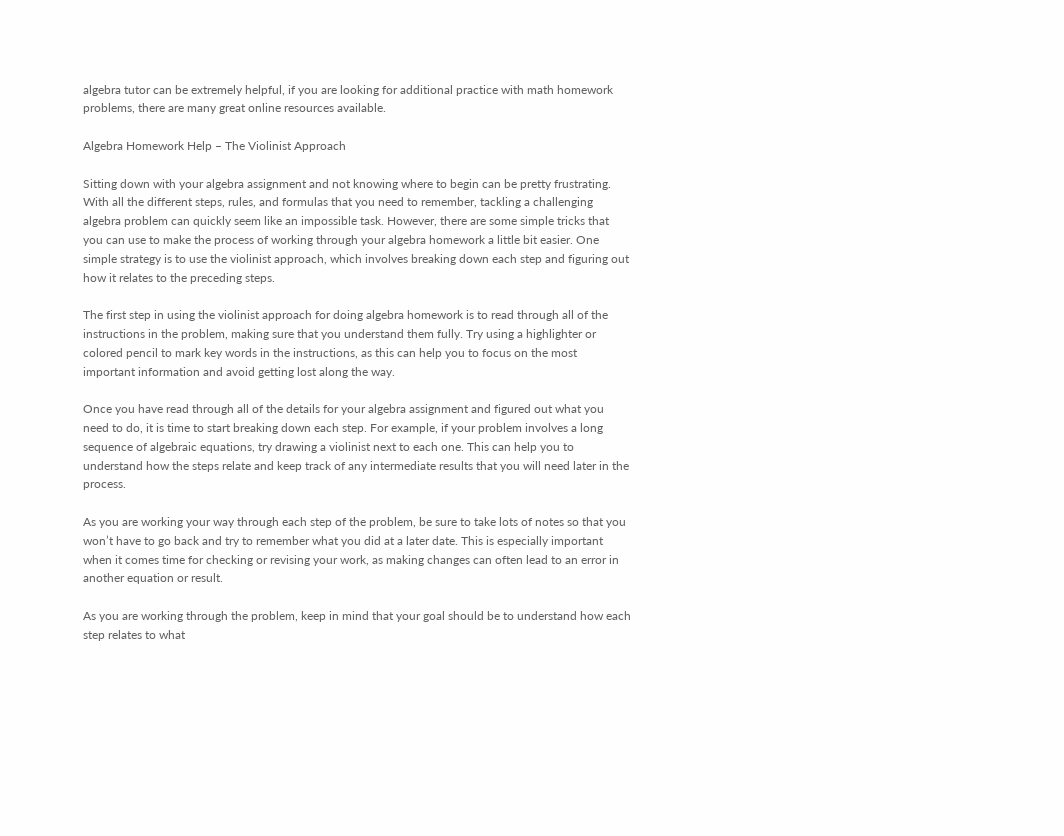algebra tutor can be extremely helpful, if you are looking for additional practice with math homework problems, there are many great online resources available.

Algebra Homework Help – The Violinist Approach

Sitting down with your algebra assignment and not knowing where to begin can be pretty frustrating. With all the different steps, rules, and formulas that you need to remember, tackling a challenging algebra problem can quickly seem like an impossible task. However, there are some simple tricks that you can use to make the process of working through your algebra homework a little bit easier. One simple strategy is to use the violinist approach, which involves breaking down each step and figuring out how it relates to the preceding steps.

The first step in using the violinist approach for doing algebra homework is to read through all of the instructions in the problem, making sure that you understand them fully. Try using a highlighter or colored pencil to mark key words in the instructions, as this can help you to focus on the most important information and avoid getting lost along the way.

Once you have read through all of the details for your algebra assignment and figured out what you need to do, it is time to start breaking down each step. For example, if your problem involves a long sequence of algebraic equations, try drawing a violinist next to each one. This can help you to understand how the steps relate and keep track of any intermediate results that you will need later in the process.

As you are working your way through each step of the problem, be sure to take lots of notes so that you won’t have to go back and try to remember what you did at a later date. This is especially important when it comes time for checking or revising your work, as making changes can often lead to an error in another equation or result.

As you are working through the problem, keep in mind that your goal should be to understand how each step relates to what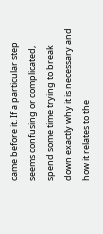came before it. If a particular step seems confusing or complicated, spend some time trying to break down exactly why it is necessary and how it relates to the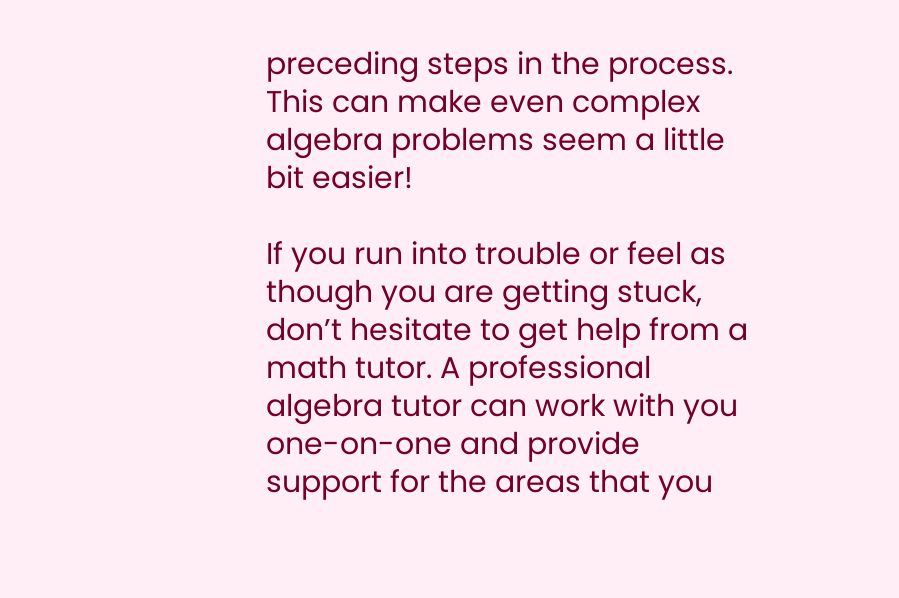preceding steps in the process. This can make even complex algebra problems seem a little bit easier!

If you run into trouble or feel as though you are getting stuck, don’t hesitate to get help from a math tutor. A professional algebra tutor can work with you one-on-one and provide support for the areas that you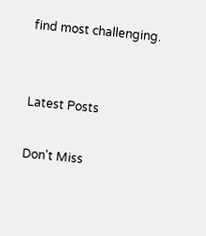find most challenging.


Latest Posts

Don't Miss